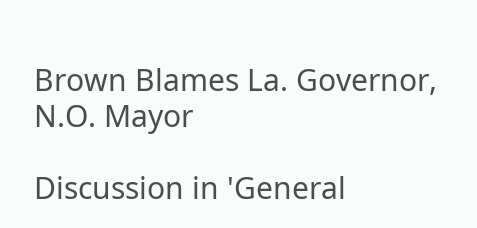Brown Blames La. Governor, N.O. Mayor

Discussion in 'General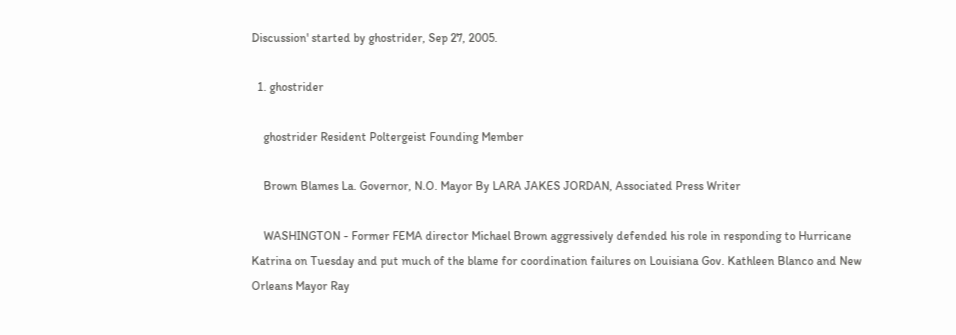Discussion' started by ghostrider, Sep 27, 2005.

  1. ghostrider

    ghostrider Resident Poltergeist Founding Member

    Brown Blames La. Governor, N.O. Mayor By LARA JAKES JORDAN, Associated Press Writer

    WASHINGTON - Former FEMA director Michael Brown aggressively defended his role in responding to Hurricane Katrina on Tuesday and put much of the blame for coordination failures on Louisiana Gov. Kathleen Blanco and New Orleans Mayor Ray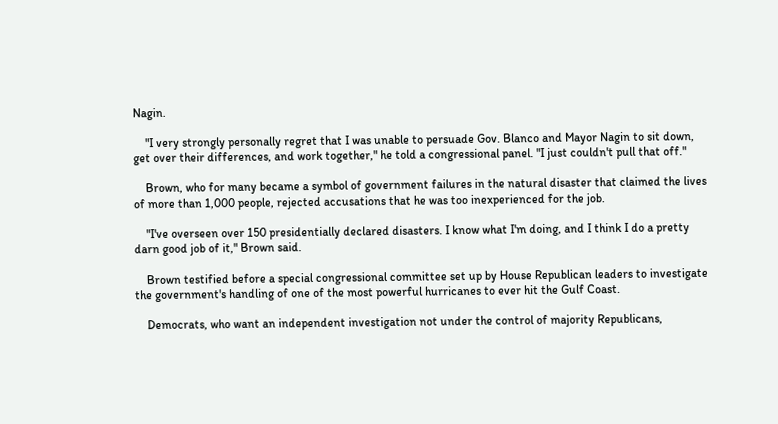Nagin.

    "I very strongly personally regret that I was unable to persuade Gov. Blanco and Mayor Nagin to sit down, get over their differences, and work together," he told a congressional panel. "I just couldn't pull that off."

    Brown, who for many became a symbol of government failures in the natural disaster that claimed the lives of more than 1,000 people, rejected accusations that he was too inexperienced for the job.

    "I've overseen over 150 presidentially declared disasters. I know what I'm doing, and I think I do a pretty darn good job of it," Brown said.

    Brown testified before a special congressional committee set up by House Republican leaders to investigate the government's handling of one of the most powerful hurricanes to ever hit the Gulf Coast.

    Democrats, who want an independent investigation not under the control of majority Republicans,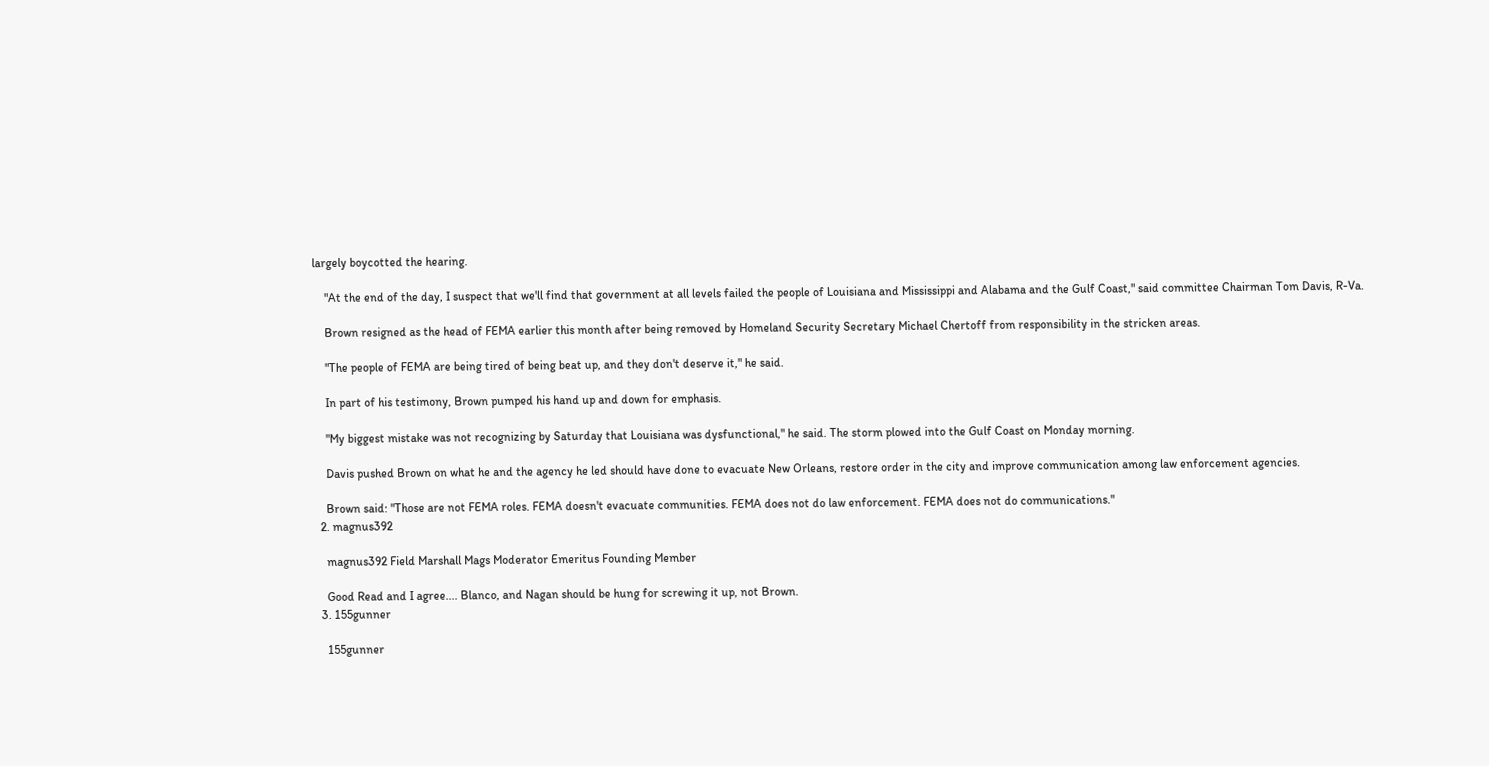largely boycotted the hearing.

    "At the end of the day, I suspect that we'll find that government at all levels failed the people of Louisiana and Mississippi and Alabama and the Gulf Coast," said committee Chairman Tom Davis, R-Va.

    Brown resigned as the head of FEMA earlier this month after being removed by Homeland Security Secretary Michael Chertoff from responsibility in the stricken areas.

    "The people of FEMA are being tired of being beat up, and they don't deserve it," he said.

    In part of his testimony, Brown pumped his hand up and down for emphasis.

    "My biggest mistake was not recognizing by Saturday that Louisiana was dysfunctional," he said. The storm plowed into the Gulf Coast on Monday morning.

    Davis pushed Brown on what he and the agency he led should have done to evacuate New Orleans, restore order in the city and improve communication among law enforcement agencies.

    Brown said: "Those are not FEMA roles. FEMA doesn't evacuate communities. FEMA does not do law enforcement. FEMA does not do communications."
  2. magnus392

    magnus392 Field Marshall Mags Moderator Emeritus Founding Member

    Good Read and I agree.... Blanco, and Nagan should be hung for screwing it up, not Brown.
  3. 155gunner

    155gunner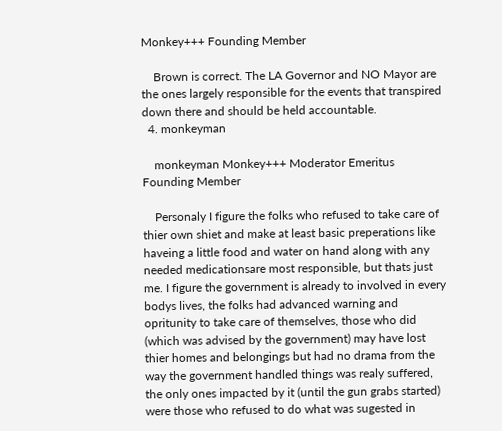Monkey+++ Founding Member

    Brown is correct. The LA Governor and NO Mayor are the ones largely responsible for the events that transpired down there and should be held accountable.
  4. monkeyman

    monkeyman Monkey+++ Moderator Emeritus Founding Member

    Personaly I figure the folks who refused to take care of thier own shiet and make at least basic preperations like haveing a little food and water on hand along with any needed medicationsare most responsible, but thats just me. I figure the government is already to involved in every bodys lives, the folks had advanced warning and opritunity to take care of themselves, those who did (which was advised by the government) may have lost thier homes and belongings but had no drama from the way the government handled things was realy suffered, the only ones impacted by it (until the gun grabs started) were those who refused to do what was sugested in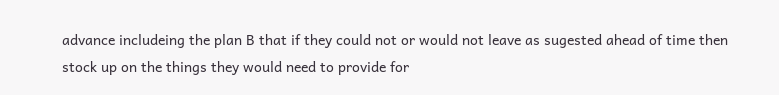advance includeing the plan B that if they could not or would not leave as sugested ahead of time then stock up on the things they would need to provide for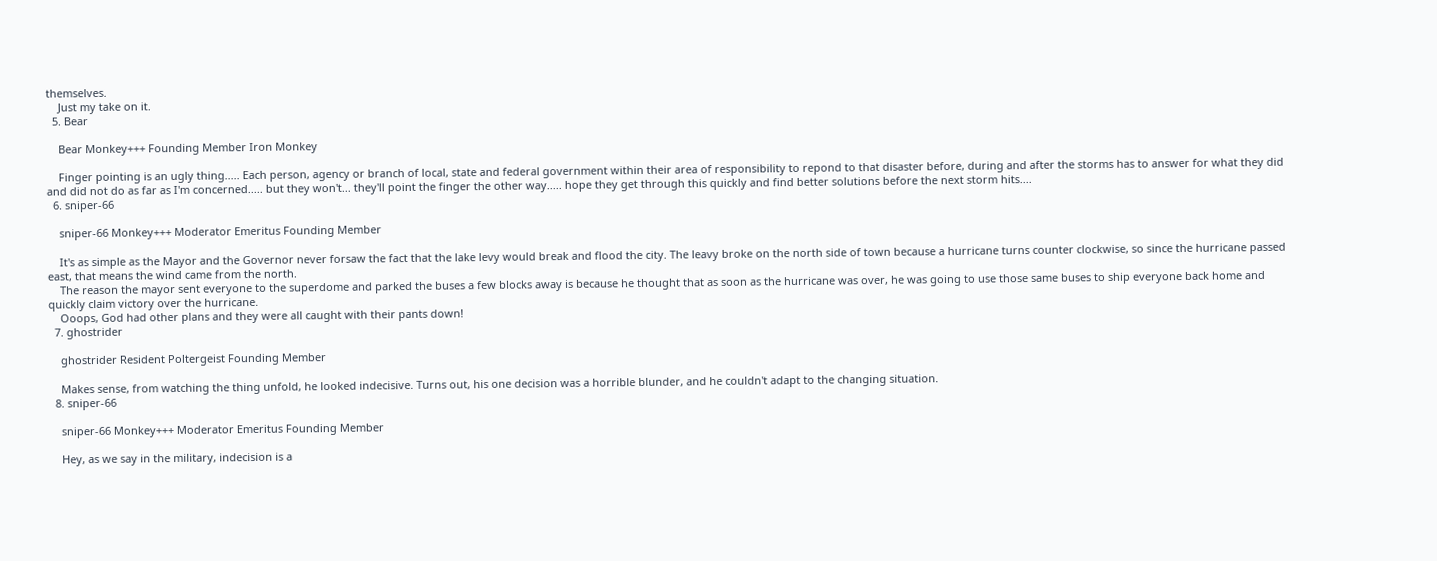themselves.
    Just my take on it.
  5. Bear

    Bear Monkey+++ Founding Member Iron Monkey

    Finger pointing is an ugly thing..... Each person, agency or branch of local, state and federal government within their area of responsibility to repond to that disaster before, during and after the storms has to answer for what they did and did not do as far as I'm concerned..... but they won't... they'll point the finger the other way..... hope they get through this quickly and find better solutions before the next storm hits....
  6. sniper-66

    sniper-66 Monkey+++ Moderator Emeritus Founding Member

    It's as simple as the Mayor and the Governor never forsaw the fact that the lake levy would break and flood the city. The leavy broke on the north side of town because a hurricane turns counter clockwise, so since the hurricane passed east, that means the wind came from the north.
    The reason the mayor sent everyone to the superdome and parked the buses a few blocks away is because he thought that as soon as the hurricane was over, he was going to use those same buses to ship everyone back home and quickly claim victory over the hurricane.
    Ooops, God had other plans and they were all caught with their pants down!
  7. ghostrider

    ghostrider Resident Poltergeist Founding Member

    Makes sense, from watching the thing unfold, he looked indecisive. Turns out, his one decision was a horrible blunder, and he couldn't adapt to the changing situation.
  8. sniper-66

    sniper-66 Monkey+++ Moderator Emeritus Founding Member

    Hey, as we say in the military, indecision is a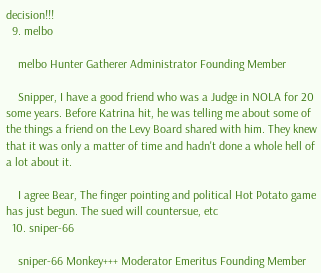decision!!!
  9. melbo

    melbo Hunter Gatherer Administrator Founding Member

    Snipper, I have a good friend who was a Judge in NOLA for 20 some years. Before Katrina hit, he was telling me about some of the things a friend on the Levy Board shared with him. They knew that it was only a matter of time and hadn't done a whole hell of a lot about it.

    I agree Bear, The finger pointing and political Hot Potato game has just begun. The sued will countersue, etc
  10. sniper-66

    sniper-66 Monkey+++ Moderator Emeritus Founding Member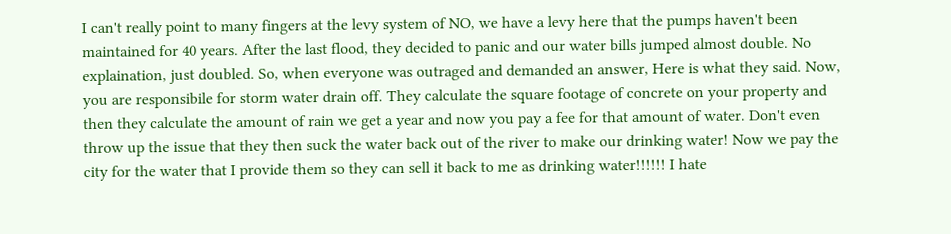I can't really point to many fingers at the levy system of NO, we have a levy here that the pumps haven't been maintained for 40 years. After the last flood, they decided to panic and our water bills jumped almost double. No explaination, just doubled. So, when everyone was outraged and demanded an answer, Here is what they said. Now, you are responsibile for storm water drain off. They calculate the square footage of concrete on your property and then they calculate the amount of rain we get a year and now you pay a fee for that amount of water. Don't even throw up the issue that they then suck the water back out of the river to make our drinking water! Now we pay the city for the water that I provide them so they can sell it back to me as drinking water!!!!!! I hate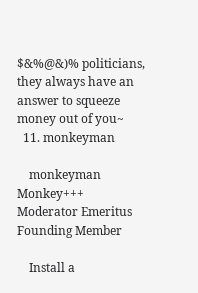$&%@&)% politicians, they always have an answer to squeeze money out of you~
  11. monkeyman

    monkeyman Monkey+++ Moderator Emeritus Founding Member

    Install a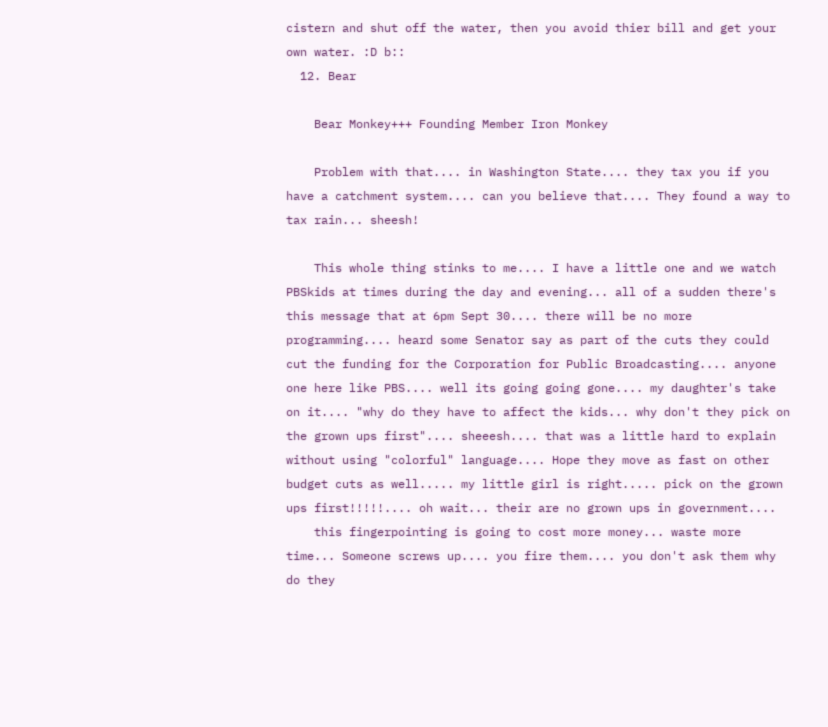cistern and shut off the water, then you avoid thier bill and get your own water. :D b::
  12. Bear

    Bear Monkey+++ Founding Member Iron Monkey

    Problem with that.... in Washington State.... they tax you if you have a catchment system.... can you believe that.... They found a way to tax rain... sheesh!

    This whole thing stinks to me.... I have a little one and we watch PBSkids at times during the day and evening... all of a sudden there's this message that at 6pm Sept 30.... there will be no more programming.... heard some Senator say as part of the cuts they could cut the funding for the Corporation for Public Broadcasting.... anyone one here like PBS.... well its going going gone.... my daughter's take on it.... "why do they have to affect the kids... why don't they pick on the grown ups first".... sheeesh.... that was a little hard to explain without using "colorful" language.... Hope they move as fast on other budget cuts as well..... my little girl is right..... pick on the grown ups first!!!!!.... oh wait... their are no grown ups in government....
    this fingerpointing is going to cost more money... waste more time... Someone screws up.... you fire them.... you don't ask them why do they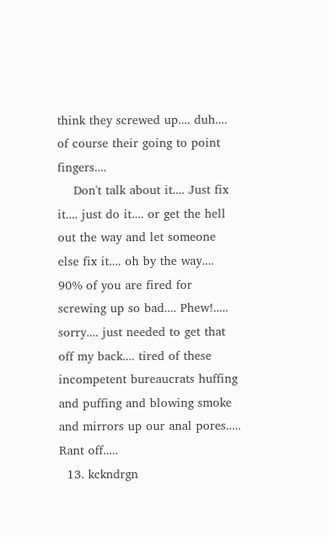think they screwed up.... duh.... of course their going to point fingers....
    Don't talk about it.... Just fix it.... just do it.... or get the hell out the way and let someone else fix it.... oh by the way.... 90% of you are fired for screwing up so bad.... Phew!..... sorry.... just needed to get that off my back.... tired of these incompetent bureaucrats huffing and puffing and blowing smoke and mirrors up our anal pores..... Rant off.....
  13. kckndrgn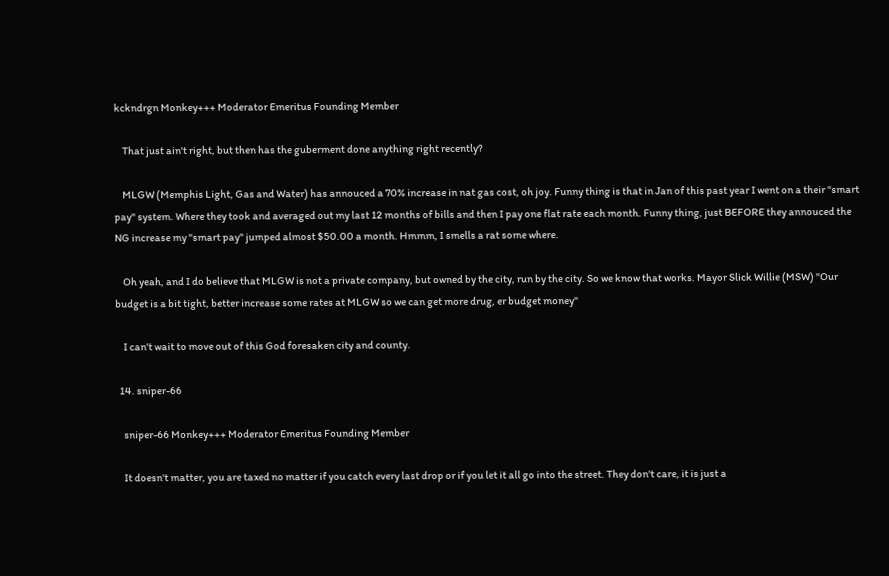kckndrgn Monkey+++ Moderator Emeritus Founding Member

    That just ain't right, but then has the guberment done anything right recently?

    MLGW (Memphis Light, Gas and Water) has annouced a 70% increase in nat gas cost, oh joy. Funny thing is that in Jan of this past year I went on a their "smart pay" system. Where they took and averaged out my last 12 months of bills and then I pay one flat rate each month. Funny thing, just BEFORE they annouced the NG increase my "smart pay" jumped almost $50.00 a month. Hmmm, I smells a rat some where.

    Oh yeah, and I do believe that MLGW is not a private company, but owned by the city, run by the city. So we know that works. Mayor Slick Willie (MSW) "Our budget is a bit tight, better increase some rates at MLGW so we can get more drug, er budget money"

    I can't wait to move out of this God foresaken city and county.

  14. sniper-66

    sniper-66 Monkey+++ Moderator Emeritus Founding Member

    It doesn't matter, you are taxed no matter if you catch every last drop or if you let it all go into the street. They don't care, it is just a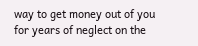way to get money out of you for years of neglect on the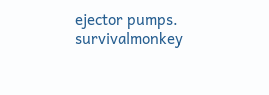ejector pumps.
survivalmonkey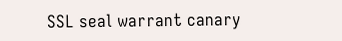SSL seal warrant canary